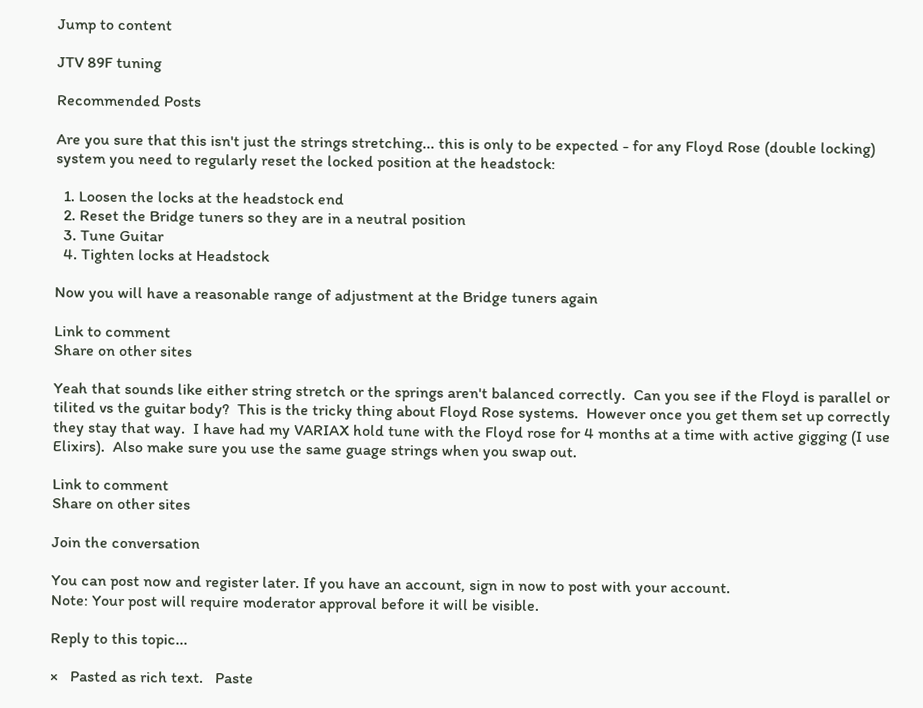Jump to content

JTV 89F tuning

Recommended Posts

Are you sure that this isn't just the strings stretching... this is only to be expected - for any Floyd Rose (double locking) system you need to regularly reset the locked position at the headstock:

  1. Loosen the locks at the headstock end
  2. Reset the Bridge tuners so they are in a neutral position
  3. Tune Guitar
  4. Tighten locks at Headstock

Now you will have a reasonable range of adjustment at the Bridge tuners again

Link to comment
Share on other sites

Yeah that sounds like either string stretch or the springs aren't balanced correctly.  Can you see if the Floyd is parallel or tilited vs the guitar body?  This is the tricky thing about Floyd Rose systems.  However once you get them set up correctly they stay that way.  I have had my VARIAX hold tune with the Floyd rose for 4 months at a time with active gigging (I use Elixirs).  Also make sure you use the same guage strings when you swap out.

Link to comment
Share on other sites

Join the conversation

You can post now and register later. If you have an account, sign in now to post with your account.
Note: Your post will require moderator approval before it will be visible.

Reply to this topic...

×   Pasted as rich text.   Paste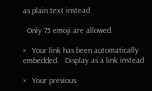as plain text instead

  Only 75 emoji are allowed.

×   Your link has been automatically embedded.   Display as a link instead

×   Your previous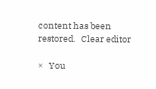content has been restored.   Clear editor

×   You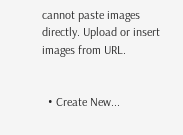cannot paste images directly. Upload or insert images from URL.


  • Create New...